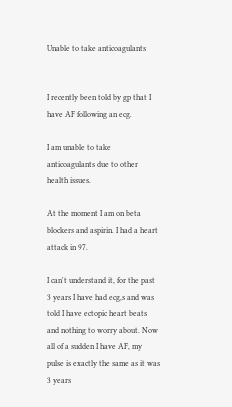Unable to take anticoagulants


I recently been told by gp that I have AF following an ecg.

I am unable to take anticoagulants due to other health issues.

At the moment I am on beta blockers and aspirin. I had a heart attack in 97.

I can't understand it, for the past 3 years I have had ecg,s and was told I have ectopic heart beats and nothing to worry about. Now all of a sudden I have AF, my pulse is exactly the same as it was 3 years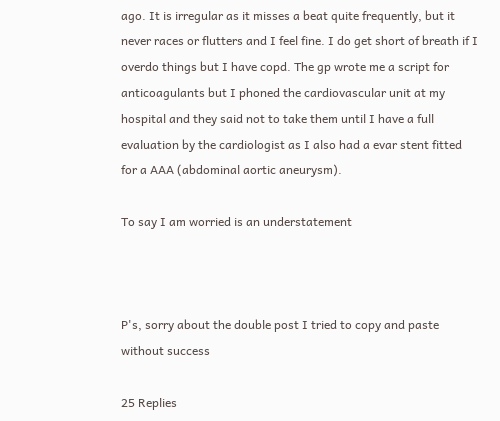ago. It is irregular as it misses a beat quite frequently, but it never races or flutters and I feel fine. I do get short of breath if I overdo things but I have copd. The gp wrote me a script for anticoagulants but I phoned the cardiovascular unit at my hospital and they said not to take them until I have a full evaluation by the cardiologist as I also had a evar stent fitted for a AAA (abdominal aortic aneurysm).

To say I am worried is an understatement



P's, sorry about the double post I tried to copy and paste without success

25 Replies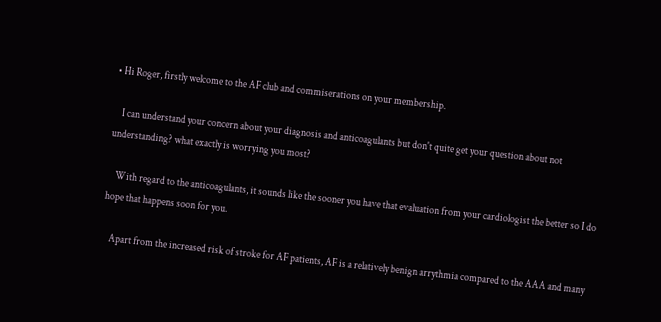• Hi Roger, firstly welcome to the AF club and commiserations on your membership.

    I can understand your concern about your diagnosis and anticoagulants but don't quite get your question about not understanding? what exactly is worrying you most?

    With regard to the anticoagulants, it sounds like the sooner you have that evaluation from your cardiologist the better so I do hope that happens soon for you.

    Apart from the increased risk of stroke for AF patients, AF is a relatively benign arrythmia compared to the AAA and many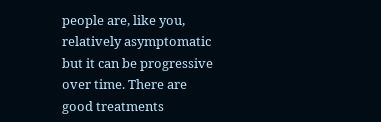people are, like you, relatively asymptomatic but it can be progressive over time. There are good treatments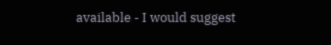available - I would suggest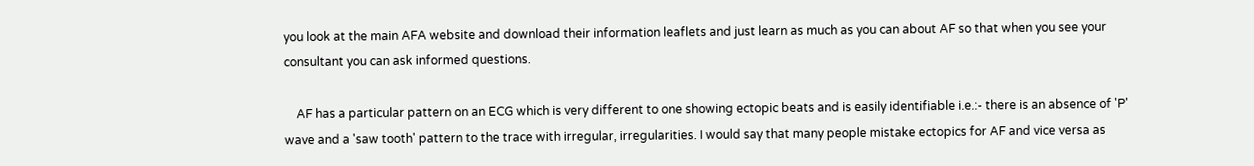you look at the main AFA website and download their information leaflets and just learn as much as you can about AF so that when you see your consultant you can ask informed questions.

    AF has a particular pattern on an ECG which is very different to one showing ectopic beats and is easily identifiable i.e.:- there is an absence of 'P' wave and a 'saw tooth' pattern to the trace with irregular, irregularities. I would say that many people mistake ectopics for AF and vice versa as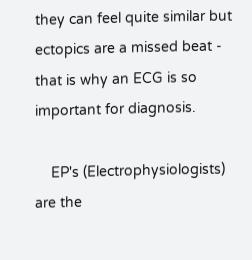they can feel quite similar but ectopics are a missed beat - that is why an ECG is so important for diagnosis.

    EP's (Electrophysiologists) are the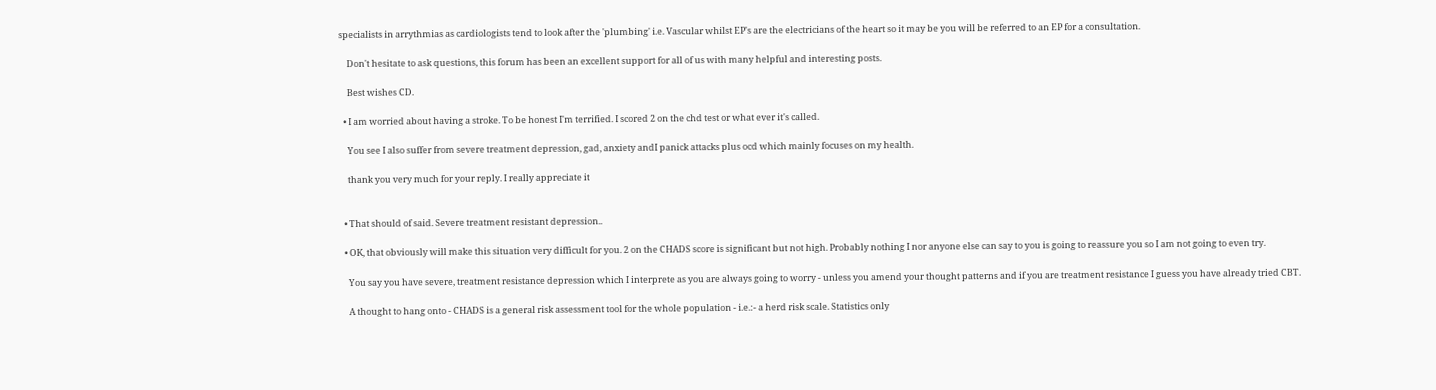specialists in arrythmias as cardiologists tend to look after the 'plumbing' i.e. Vascular whilst EP's are the electricians of the heart so it may be you will be referred to an EP for a consultation.

    Don't hesitate to ask questions, this forum has been an excellent support for all of us with many helpful and interesting posts.

    Best wishes CD.

  • I am worried about having a stroke. To be honest I'm terrified. I scored 2 on the chd test or what ever it's called.

    You see I also suffer from severe treatment depression, gad, anxiety andI panick attacks plus ocd which mainly focuses on my health.

    thank you very much for your reply. I really appreciate it


  • That should of said. Severe treatment resistant depression..

  • OK, that obviously will make this situation very difficult for you. 2 on the CHADS score is significant but not high. Probably nothing I nor anyone else can say to you is going to reassure you so I am not going to even try.

    You say you have severe, treatment resistance depression which I interprete as you are always going to worry - unless you amend your thought patterns and if you are treatment resistance I guess you have already tried CBT.

    A thought to hang onto - CHADS is a general risk assessment tool for the whole population - i.e.:- a herd risk scale. Statistics only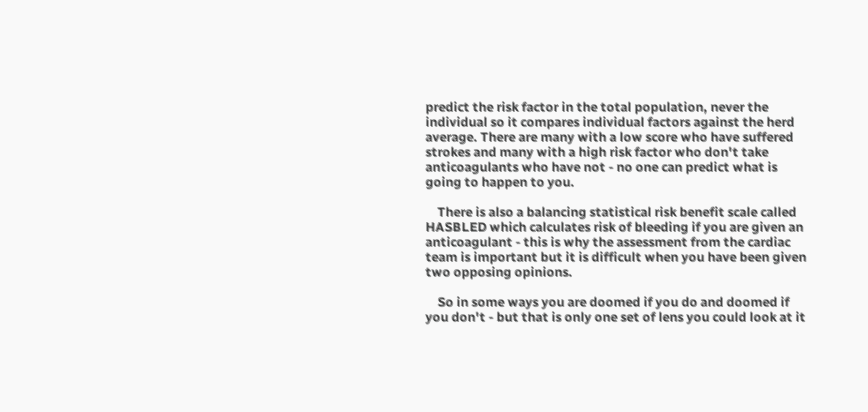predict the risk factor in the total population, never the individual so it compares individual factors against the herd average. There are many with a low score who have suffered strokes and many with a high risk factor who don't take anticoagulants who have not - no one can predict what is going to happen to you.

    There is also a balancing statistical risk benefit scale called HASBLED which calculates risk of bleeding if you are given an anticoagulant - this is why the assessment from the cardiac team is important but it is difficult when you have been given two opposing opinions.

    So in some ways you are doomed if you do and doomed if you don't - but that is only one set of lens you could look at it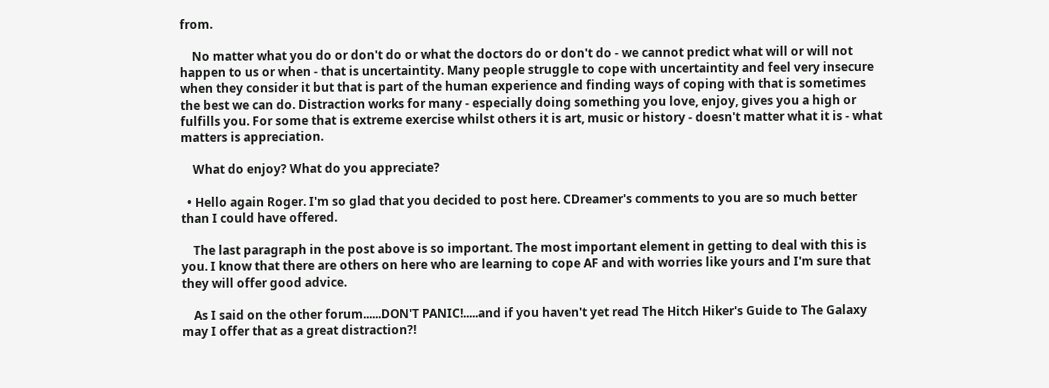from.

    No matter what you do or don't do or what the doctors do or don't do - we cannot predict what will or will not happen to us or when - that is uncertaintity. Many people struggle to cope with uncertaintity and feel very insecure when they consider it but that is part of the human experience and finding ways of coping with that is sometimes the best we can do. Distraction works for many - especially doing something you love, enjoy, gives you a high or fulfills you. For some that is extreme exercise whilst others it is art, music or history - doesn't matter what it is - what matters is appreciation.

    What do enjoy? What do you appreciate?

  • Hello again Roger. I'm so glad that you decided to post here. CDreamer's comments to you are so much better than I could have offered.

    The last paragraph in the post above is so important. The most important element in getting to deal with this is you. I know that there are others on here who are learning to cope AF and with worries like yours and I'm sure that they will offer good advice.

    As I said on the other forum......DON'T PANIC!.....and if you haven't yet read The Hitch Hiker's Guide to The Galaxy may I offer that as a great distraction?!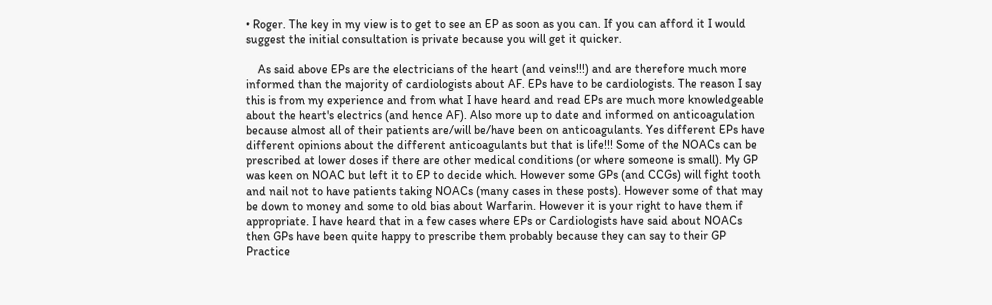• Roger. The key in my view is to get to see an EP as soon as you can. If you can afford it I would suggest the initial consultation is private because you will get it quicker.

    As said above EPs are the electricians of the heart (and veins!!!) and are therefore much more informed than the majority of cardiologists about AF. EPs have to be cardiologists. The reason I say this is from my experience and from what I have heard and read EPs are much more knowledgeable about the heart's electrics (and hence AF). Also more up to date and informed on anticoagulation because almost all of their patients are/will be/have been on anticoagulants. Yes different EPs have different opinions about the different anticoagulants but that is life!!! Some of the NOACs can be prescribed at lower doses if there are other medical conditions (or where someone is small). My GP was keen on NOAC but left it to EP to decide which. However some GPs (and CCGs) will fight tooth and nail not to have patients taking NOACs (many cases in these posts). However some of that may be down to money and some to old bias about Warfarin. However it is your right to have them if appropriate. I have heard that in a few cases where EPs or Cardiologists have said about NOACs then GPs have been quite happy to prescribe them probably because they can say to their GP Practice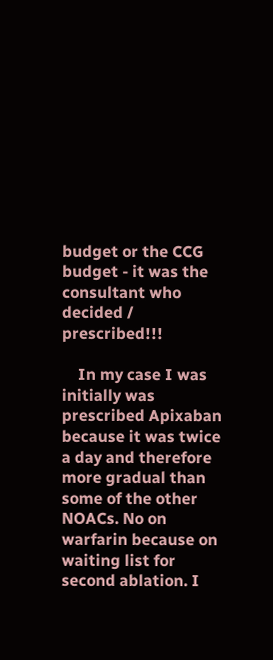budget or the CCG budget - it was the consultant who decided / prescribed!!!

    In my case I was initially was prescribed Apixaban because it was twice a day and therefore more gradual than some of the other NOACs. No on warfarin because on waiting list for second ablation. I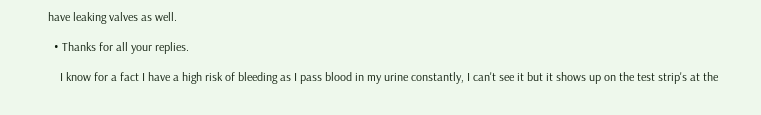have leaking valves as well.

  • Thanks for all your replies.

    I know for a fact I have a high risk of bleeding as I pass blood in my urine constantly, I can't see it but it shows up on the test strip's at the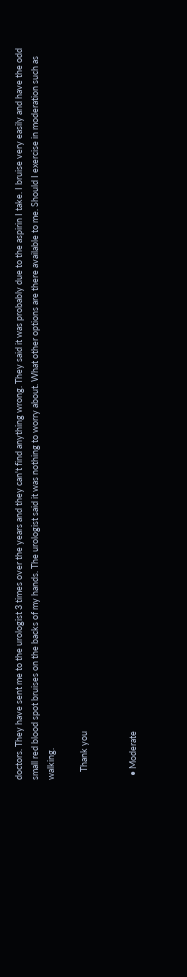doctors. They have sent me to the urologist 3 times over the years and they can't find anything wrong. They said it was probably due to the aspirin I take. I bruise very easily and have the odd small red blood spot bruises on the backs of my hands. The urologist said it was nothing to worry about. What other options are there available to me. Should I exercise in moderation such as walking.

    Thank you


  • Moderate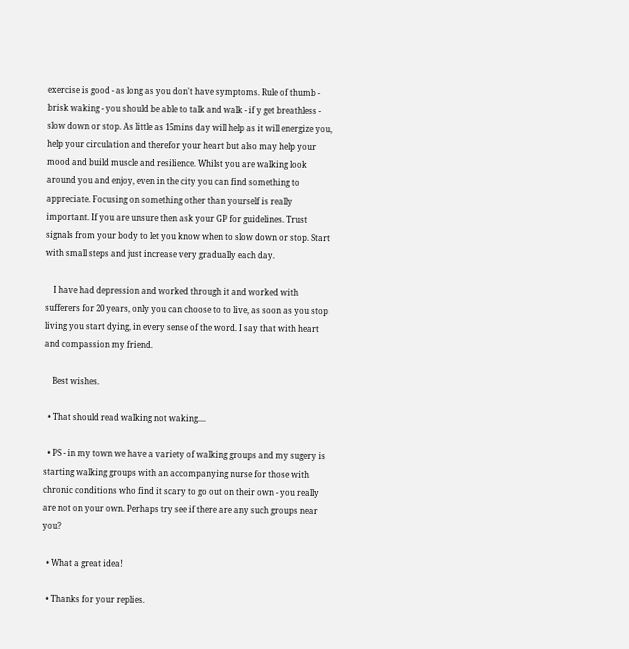exercise is good - as long as you don't have symptoms. Rule of thumb - brisk waking - you should be able to talk and walk - if y get breathless - slow down or stop. As little as 15mins day will help as it will energize you, help your circulation and therefor your heart but also may help your mood and build muscle and resilience. Whilst you are walking look around you and enjoy, even in the city you can find something to appreciate. Focusing on something other than yourself is really important. If you are unsure then ask your GP for guidelines. Trust signals from your body to let you know when to slow down or stop. Start with small steps and just increase very gradually each day.

    I have had depression and worked through it and worked with sufferers for 20 years, only you can choose to to live, as soon as you stop living you start dying, in every sense of the word. I say that with heart and compassion my friend.

    Best wishes.

  • That should read walking not waking....

  • PS - in my town we have a variety of walking groups and my sugery is starting walking groups with an accompanying nurse for those with chronic conditions who find it scary to go out on their own - you really are not on your own. Perhaps try see if there are any such groups near you?

  • What a great idea!

  • Thanks for your replies.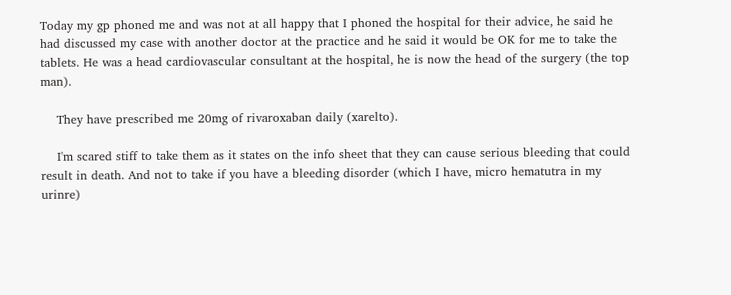Today my gp phoned me and was not at all happy that I phoned the hospital for their advice, he said he had discussed my case with another doctor at the practice and he said it would be OK for me to take the tablets. He was a head cardiovascular consultant at the hospital, he is now the head of the surgery (the top man).

    They have prescribed me 20mg of rivaroxaban daily (xarelto).

    I'm scared stiff to take them as it states on the info sheet that they can cause serious bleeding that could result in death. And not to take if you have a bleeding disorder (which I have, micro hematutra in my urinre)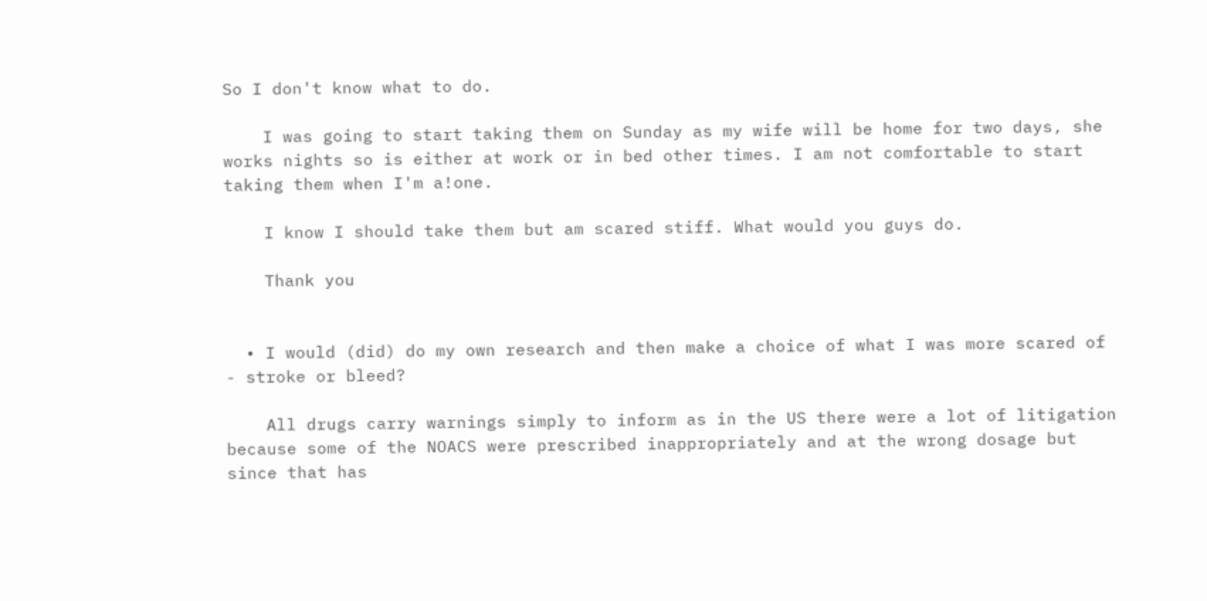So I don't know what to do.

    I was going to start taking them on Sunday as my wife will be home for two days, she works nights so is either at work or in bed other times. I am not comfortable to start taking them when I'm a!one.

    I know I should take them but am scared stiff. What would you guys do.

    Thank you


  • I would (did) do my own research and then make a choice of what I was more scared of - stroke or bleed?

    All drugs carry warnings simply to inform as in the US there were a lot of litigation because some of the NOACS were prescribed inappropriately and at the wrong dosage but since that has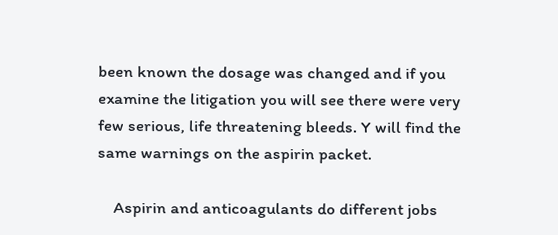been known the dosage was changed and if you examine the litigation you will see there were very few serious, life threatening bleeds. Y will find the same warnings on the aspirin packet.

    Aspirin and anticoagulants do different jobs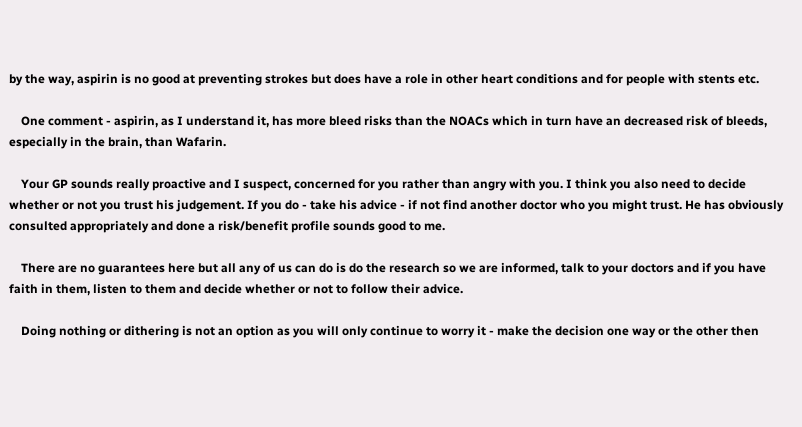by the way, aspirin is no good at preventing strokes but does have a role in other heart conditions and for people with stents etc.

    One comment - aspirin, as I understand it, has more bleed risks than the NOACs which in turn have an decreased risk of bleeds, especially in the brain, than Wafarin.

    Your GP sounds really proactive and I suspect, concerned for you rather than angry with you. I think you also need to decide whether or not you trust his judgement. If you do - take his advice - if not find another doctor who you might trust. He has obviously consulted appropriately and done a risk/benefit profile sounds good to me.

    There are no guarantees here but all any of us can do is do the research so we are informed, talk to your doctors and if you have faith in them, listen to them and decide whether or not to follow their advice.

    Doing nothing or dithering is not an option as you will only continue to worry it - make the decision one way or the other then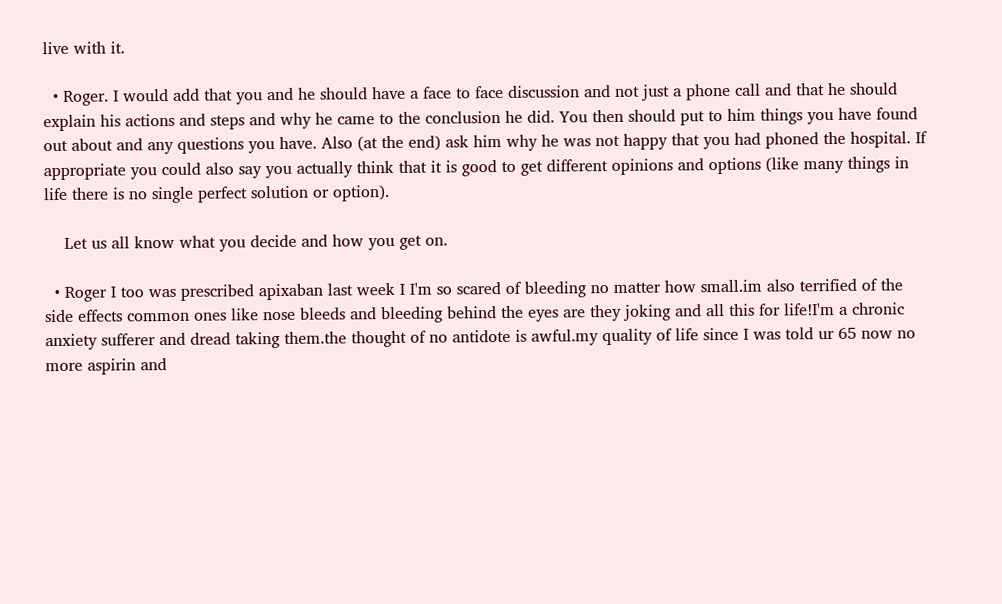live with it.

  • Roger. I would add that you and he should have a face to face discussion and not just a phone call and that he should explain his actions and steps and why he came to the conclusion he did. You then should put to him things you have found out about and any questions you have. Also (at the end) ask him why he was not happy that you had phoned the hospital. If appropriate you could also say you actually think that it is good to get different opinions and options (like many things in life there is no single perfect solution or option).

    Let us all know what you decide and how you get on.

  • Roger I too was prescribed apixaban last week I I'm so scared of bleeding no matter how small.im also terrified of the side effects common ones like nose bleeds and bleeding behind the eyes are they joking and all this for life!I'm a chronic anxiety sufferer and dread taking them.the thought of no antidote is awful.my quality of life since I was told ur 65 now no more aspirin and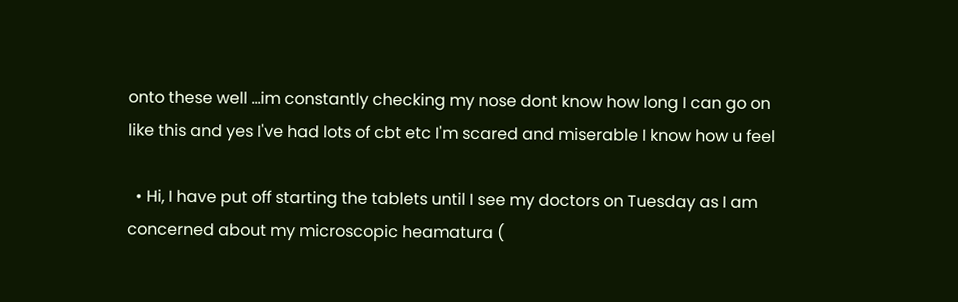onto these well ...im constantly checking my nose dont know how long I can go on like this and yes I've had lots of cbt etc I'm scared and miserable I know how u feel

  • Hi, I have put off starting the tablets until I see my doctors on Tuesday as I am concerned about my microscopic heamatura (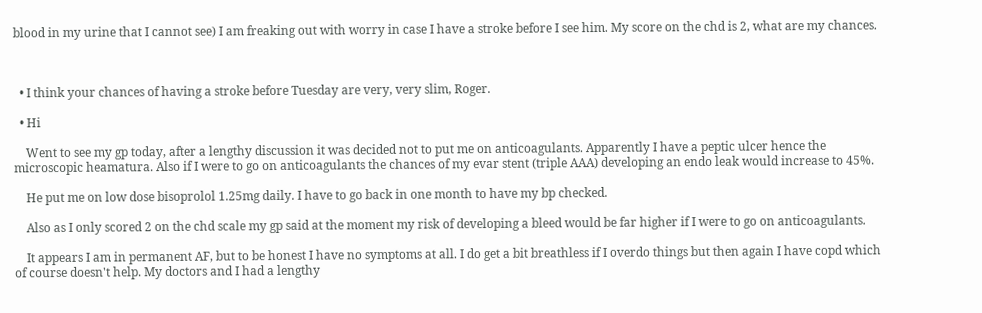blood in my urine that I cannot see) I am freaking out with worry in case I have a stroke before I see him. My score on the chd is 2, what are my chances.



  • I think your chances of having a stroke before Tuesday are very, very slim, Roger.

  • Hi

    Went to see my gp today, after a lengthy discussion it was decided not to put me on anticoagulants. Apparently I have a peptic ulcer hence the microscopic heamatura. Also if I were to go on anticoagulants the chances of my evar stent (triple AAA) developing an endo leak would increase to 45%.

    He put me on low dose bisoprolol 1.25mg daily. I have to go back in one month to have my bp checked.

    Also as I only scored 2 on the chd scale my gp said at the moment my risk of developing a bleed would be far higher if I were to go on anticoagulants.

    It appears I am in permanent AF, but to be honest I have no symptoms at all. I do get a bit breathless if I overdo things but then again I have copd which of course doesn't help. My doctors and I had a lengthy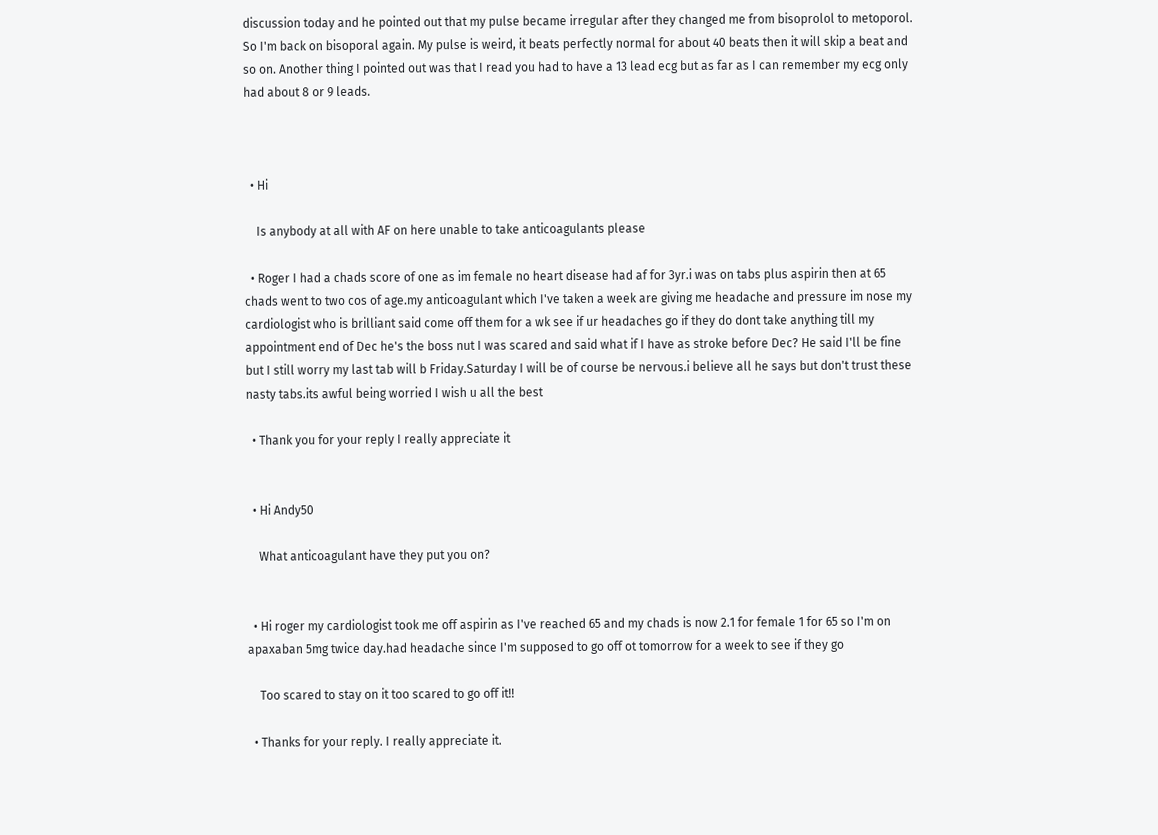discussion today and he pointed out that my pulse became irregular after they changed me from bisoprolol to metoporol. So I'm back on bisoporal again. My pulse is weird, it beats perfectly normal for about 40 beats then it will skip a beat and so on. Another thing I pointed out was that I read you had to have a 13 lead ecg but as far as I can remember my ecg only had about 8 or 9 leads.



  • Hi

    Is anybody at all with AF on here unable to take anticoagulants please

  • Roger I had a chads score of one as im female no heart disease had af for 3yr.i was on tabs plus aspirin then at 65 chads went to two cos of age.my anticoagulant which I've taken a week are giving me headache and pressure im nose my cardiologist who is brilliant said come off them for a wk see if ur headaches go if they do dont take anything till my appointment end of Dec he's the boss nut I was scared and said what if I have as stroke before Dec? He said I'll be fine but I still worry my last tab will b Friday.Saturday I will be of course be nervous.i believe all he says but don't trust these nasty tabs.its awful being worried I wish u all the best

  • Thank you for your reply I really appreciate it


  • Hi Andy50

    What anticoagulant have they put you on?


  • Hi roger my cardiologist took me off aspirin as I've reached 65 and my chads is now 2.1 for female 1 for 65 so I'm on apaxaban 5mg twice day.had headache since I'm supposed to go off ot tomorrow for a week to see if they go

    Too scared to stay on it too scared to go off it!!

  • Thanks for your reply. I really appreciate it.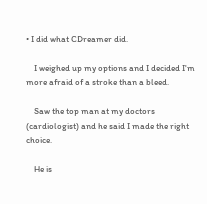• I did what CDreamer did.

    I weighed up my options and I decided I'm more afraid of a stroke than a bleed.

    Saw the top man at my doctors (cardiologist) and he said I made the right choice.

    He is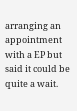arranging an appointment with a EP but said it could be quite a wait.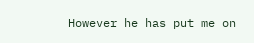However he has put me on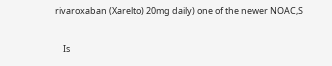rivaroxaban (Xarelto) 20mg daily) one of the newer NOAC,S

    Is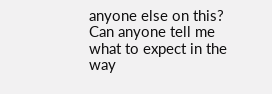anyone else on this? Can anyone tell me what to expect in the way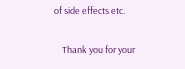of side effects etc.

    Thank you for your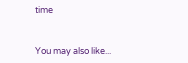time


You may also like...